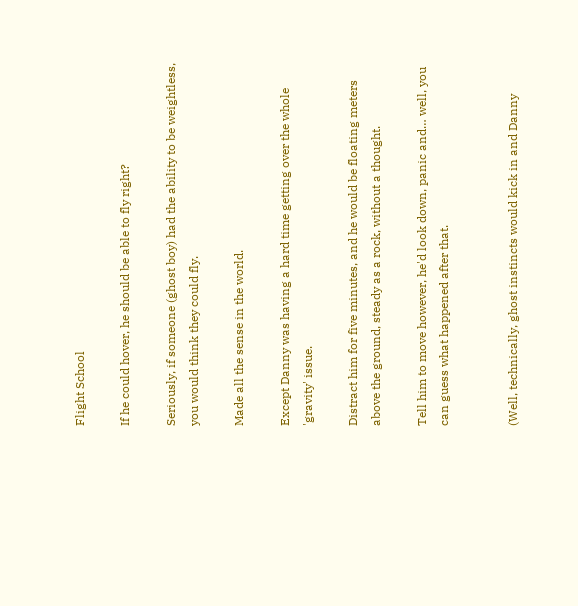Flight School

If he could hover, he should be able to fly right?

Seriously, if someone (ghost boy) had the ability to be weightless, you would think they could fly.

Made all the sense in the world.

Except Danny was having a hard time getting over the whole 'gravity' issue.

Distract him for five minutes, and he would be floating meters above the ground, steady as a rock, without a thought.

Tell him to move however, he'd look down, panic and… well, you can guess what happened after that.


(Well, technically, ghost instincts would kick in and Danny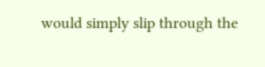would simply slip through the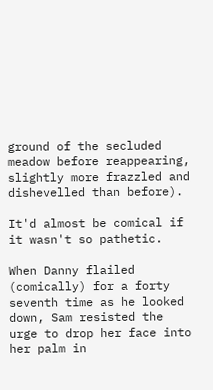ground of the secluded meadow before reappearing, slightly more frazzled and dishevelled than before).

It'd almost be comical if it wasn't so pathetic.

When Danny flailed (comically) for a forty seventh time as he looked down, Sam resisted the urge to drop her face into her palm in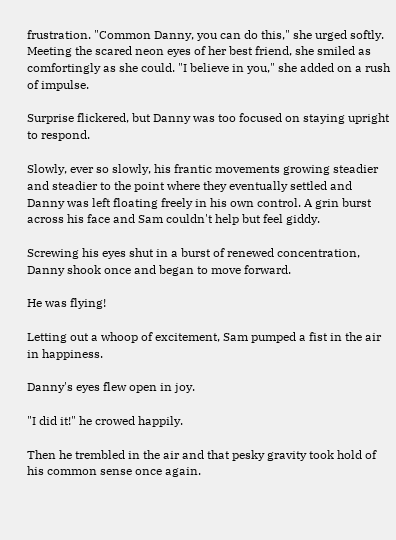frustration. "Common Danny, you can do this," she urged softly. Meeting the scared neon eyes of her best friend, she smiled as comfortingly as she could. "I believe in you," she added on a rush of impulse.

Surprise flickered, but Danny was too focused on staying upright to respond.

Slowly, ever so slowly, his frantic movements growing steadier and steadier to the point where they eventually settled and Danny was left floating freely in his own control. A grin burst across his face and Sam couldn't help but feel giddy.

Screwing his eyes shut in a burst of renewed concentration, Danny shook once and began to move forward.

He was flying!

Letting out a whoop of excitement, Sam pumped a fist in the air in happiness.

Danny's eyes flew open in joy.

"I did it!" he crowed happily.

Then he trembled in the air and that pesky gravity took hold of his common sense once again.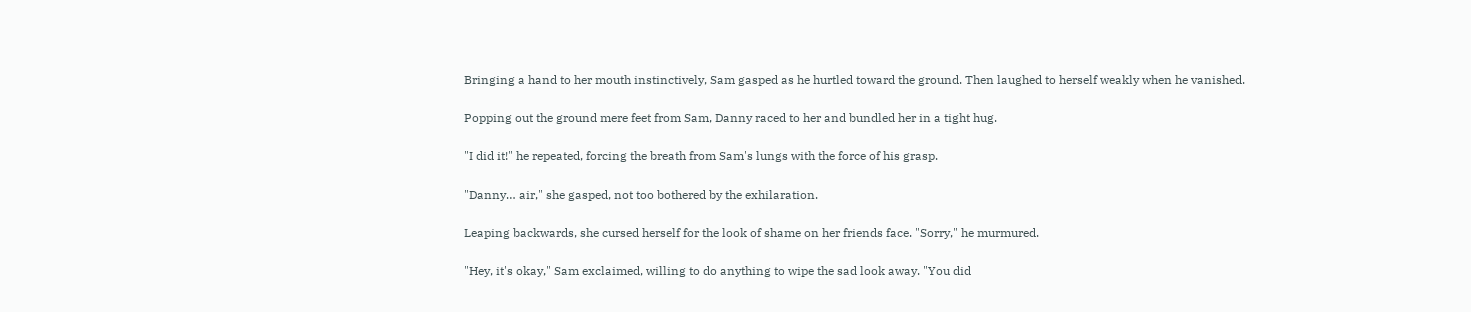Bringing a hand to her mouth instinctively, Sam gasped as he hurtled toward the ground. Then laughed to herself weakly when he vanished.

Popping out the ground mere feet from Sam, Danny raced to her and bundled her in a tight hug.

"I did it!" he repeated, forcing the breath from Sam's lungs with the force of his grasp.

"Danny… air," she gasped, not too bothered by the exhilaration.

Leaping backwards, she cursed herself for the look of shame on her friends face. "Sorry," he murmured.

"Hey, it's okay," Sam exclaimed, willing to do anything to wipe the sad look away. "You did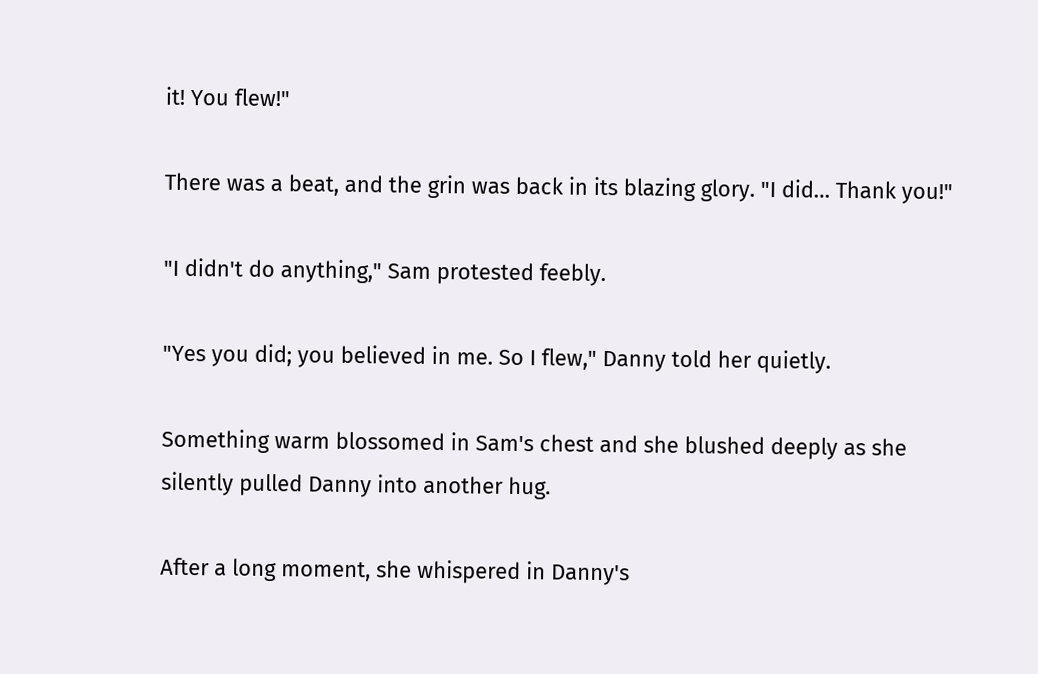it! You flew!"

There was a beat, and the grin was back in its blazing glory. "I did… Thank you!"

"I didn't do anything," Sam protested feebly.

"Yes you did; you believed in me. So I flew," Danny told her quietly.

Something warm blossomed in Sam's chest and she blushed deeply as she silently pulled Danny into another hug.

After a long moment, she whispered in Danny's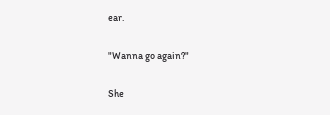ear.

"Wanna go again?"

She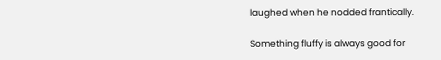laughed when he nodded frantically.

Something fluffy is always good for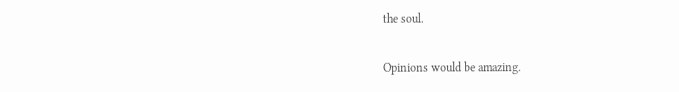the soul.

Opinions would be amazing.